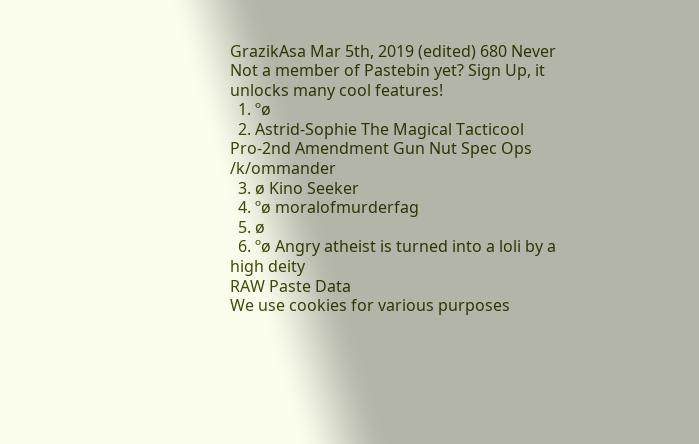GrazikAsa Mar 5th, 2019 (edited) 680 Never
Not a member of Pastebin yet? Sign Up, it unlocks many cool features!
  1. ºø
  2. Astrid-Sophie The Magical Tacticool Pro-2nd Amendment Gun Nut Spec Ops /k/ommander
  3. ø Kino Seeker
  4. ºø moralofmurderfag
  5. ø
  6. ºø Angry atheist is turned into a loli by a high deity
RAW Paste Data
We use cookies for various purposes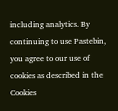including analytics. By continuing to use Pastebin, you agree to our use of cookies as described in the Cookies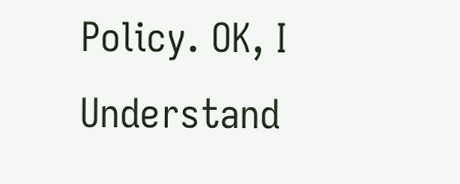Policy. OK, I Understand